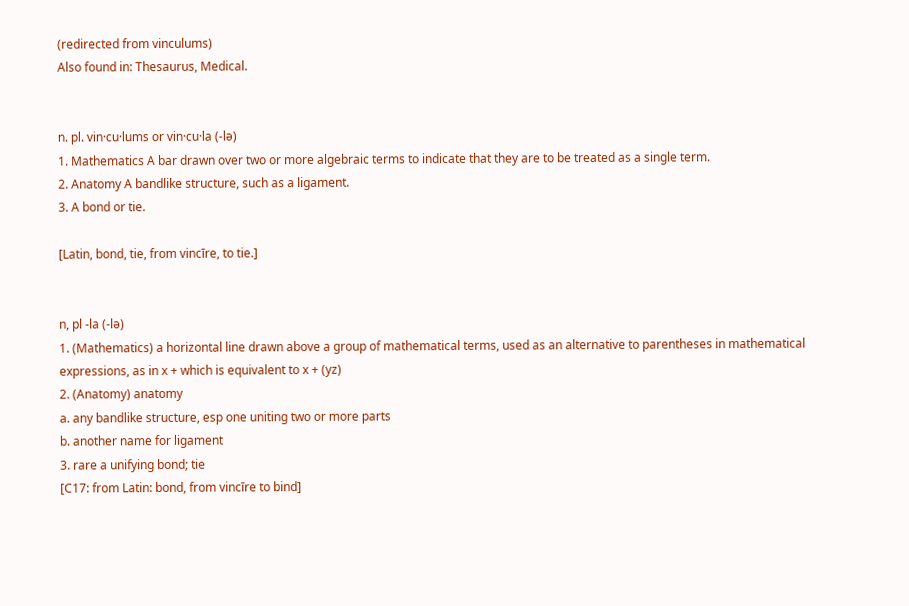(redirected from vinculums)
Also found in: Thesaurus, Medical.


n. pl. vin·cu·lums or vin·cu·la (-lə)
1. Mathematics A bar drawn over two or more algebraic terms to indicate that they are to be treated as a single term.
2. Anatomy A bandlike structure, such as a ligament.
3. A bond or tie.

[Latin, bond, tie, from vincīre, to tie.]


n, pl -la (-lə)
1. (Mathematics) a horizontal line drawn above a group of mathematical terms, used as an alternative to parentheses in mathematical expressions, as in x + which is equivalent to x + (yz)
2. (Anatomy) anatomy
a. any bandlike structure, esp one uniting two or more parts
b. another name for ligament
3. rare a unifying bond; tie
[C17: from Latin: bond, from vincīre to bind]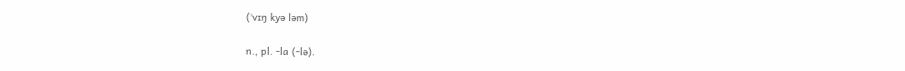(ˈvɪŋ kyə ləm)

n., pl. -la (-lə).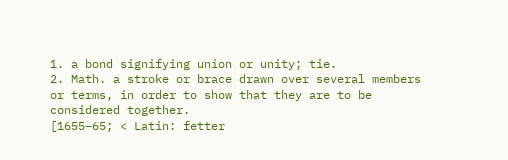1. a bond signifying union or unity; tie.
2. Math. a stroke or brace drawn over several members or terms, in order to show that they are to be considered together.
[1655–65; < Latin: fetter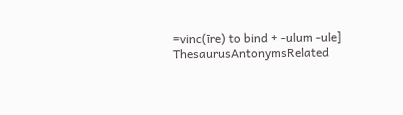=vinc(īre) to bind + -ulum -ule]
ThesaurusAntonymsRelated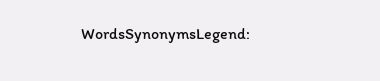WordsSynonymsLegend: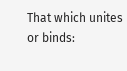That which unites or binds: